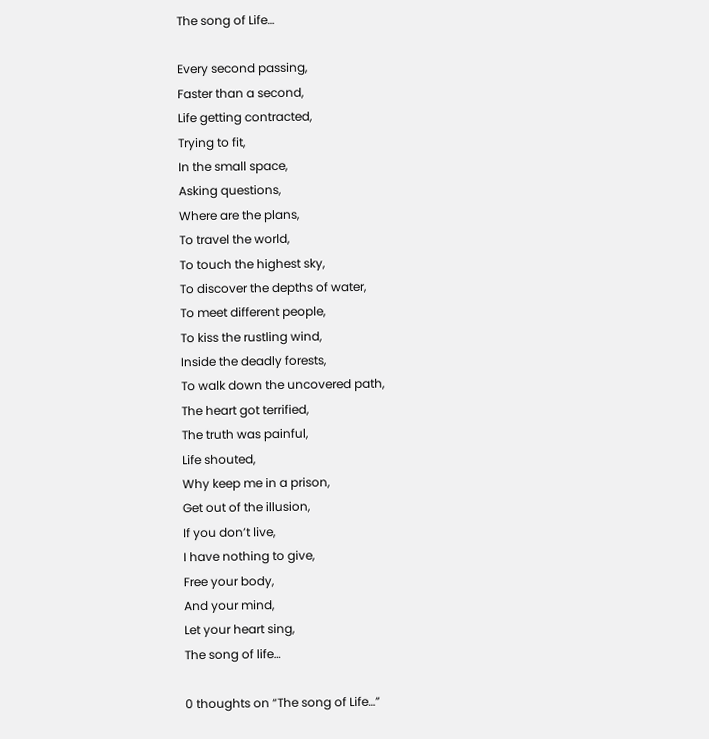The song of Life…

Every second passing,
Faster than a second,
Life getting contracted,
Trying to fit,
In the small space,
Asking questions,
Where are the plans,
To travel the world,
To touch the highest sky,
To discover the depths of water,
To meet different people,
To kiss the rustling wind,
Inside the deadly forests,
To walk down the uncovered path,
The heart got terrified,
The truth was painful,
Life shouted,
Why keep me in a prison,
Get out of the illusion,
If you don’t live,
I have nothing to give,
Free your body,
And your mind,
Let your heart sing,
The song of life…

0 thoughts on “The song of Life…”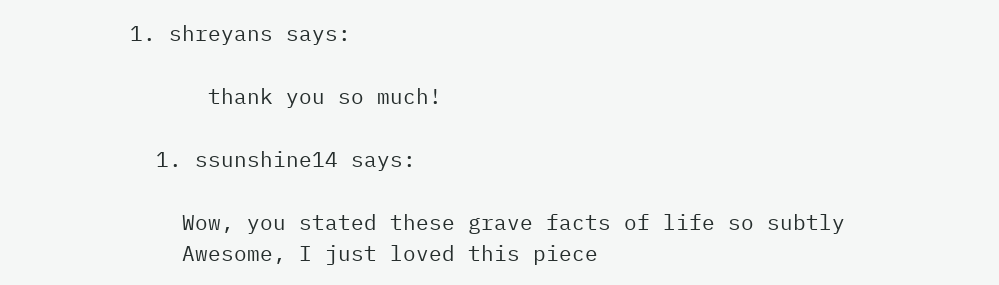1. shreyans says:

      thank you so much!

  1. ssunshine14 says:

    Wow, you stated these grave facts of life so subtly
    Awesome, I just loved this piece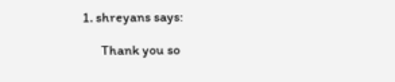1. shreyans says:

      Thank you so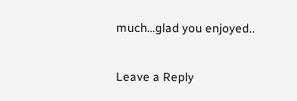much…glad you enjoyed..

Leave a Reply